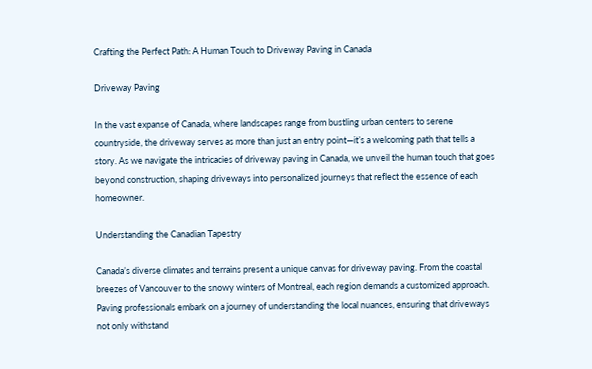Crafting the Perfect Path: A Human Touch to Driveway Paving in Canada

Driveway Paving

In the vast expanse of Canada, where landscapes range from bustling urban centers to serene countryside, the driveway serves as more than just an entry point—it’s a welcoming path that tells a story. As we navigate the intricacies of driveway paving in Canada, we unveil the human touch that goes beyond construction, shaping driveways into personalized journeys that reflect the essence of each homeowner.

Understanding the Canadian Tapestry

Canada’s diverse climates and terrains present a unique canvas for driveway paving. From the coastal breezes of Vancouver to the snowy winters of Montreal, each region demands a customized approach. Paving professionals embark on a journey of understanding the local nuances, ensuring that driveways not only withstand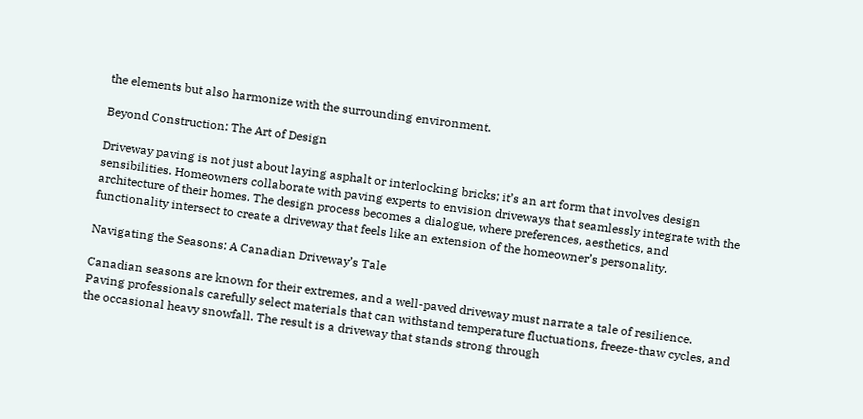the elements but also harmonize with the surrounding environment.

Beyond Construction: The Art of Design

Driveway paving is not just about laying asphalt or interlocking bricks; it’s an art form that involves design sensibilities. Homeowners collaborate with paving experts to envision driveways that seamlessly integrate with the architecture of their homes. The design process becomes a dialogue, where preferences, aesthetics, and functionality intersect to create a driveway that feels like an extension of the homeowner’s personality.

Navigating the Seasons: A Canadian Driveway’s Tale

Canadian seasons are known for their extremes, and a well-paved driveway must narrate a tale of resilience. Paving professionals carefully select materials that can withstand temperature fluctuations, freeze-thaw cycles, and the occasional heavy snowfall. The result is a driveway that stands strong through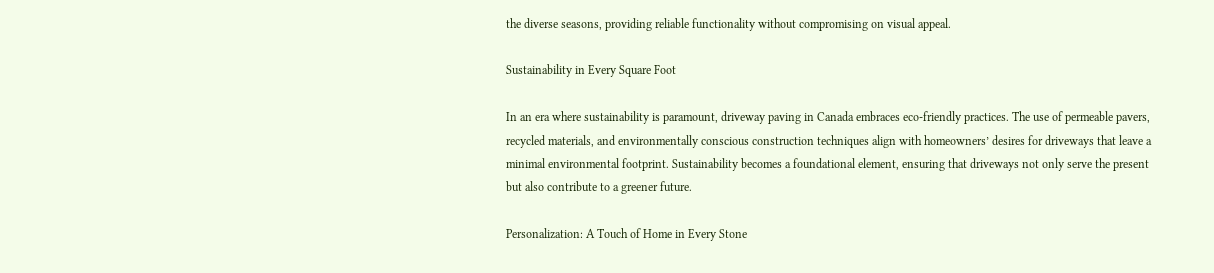the diverse seasons, providing reliable functionality without compromising on visual appeal.

Sustainability in Every Square Foot

In an era where sustainability is paramount, driveway paving in Canada embraces eco-friendly practices. The use of permeable pavers, recycled materials, and environmentally conscious construction techniques align with homeowners’ desires for driveways that leave a minimal environmental footprint. Sustainability becomes a foundational element, ensuring that driveways not only serve the present but also contribute to a greener future.

Personalization: A Touch of Home in Every Stone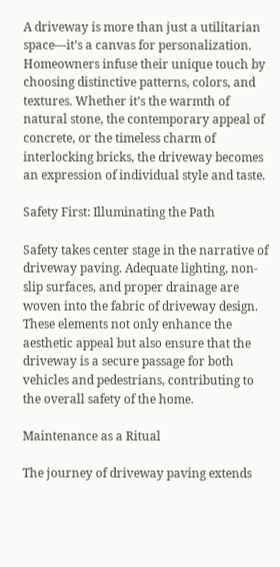A driveway is more than just a utilitarian space—it’s a canvas for personalization. Homeowners infuse their unique touch by choosing distinctive patterns, colors, and textures. Whether it’s the warmth of natural stone, the contemporary appeal of concrete, or the timeless charm of interlocking bricks, the driveway becomes an expression of individual style and taste.

Safety First: Illuminating the Path

Safety takes center stage in the narrative of driveway paving. Adequate lighting, non-slip surfaces, and proper drainage are woven into the fabric of driveway design. These elements not only enhance the aesthetic appeal but also ensure that the driveway is a secure passage for both vehicles and pedestrians, contributing to the overall safety of the home.

Maintenance as a Ritual

The journey of driveway paving extends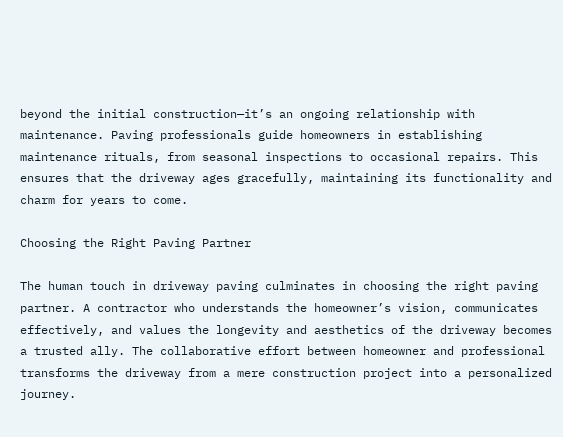beyond the initial construction—it’s an ongoing relationship with maintenance. Paving professionals guide homeowners in establishing maintenance rituals, from seasonal inspections to occasional repairs. This ensures that the driveway ages gracefully, maintaining its functionality and charm for years to come.

Choosing the Right Paving Partner

The human touch in driveway paving culminates in choosing the right paving partner. A contractor who understands the homeowner’s vision, communicates effectively, and values the longevity and aesthetics of the driveway becomes a trusted ally. The collaborative effort between homeowner and professional transforms the driveway from a mere construction project into a personalized journey.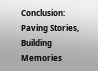Conclusion: Paving Stories, Building Memories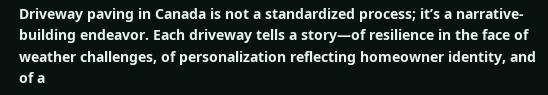Driveway paving in Canada is not a standardized process; it’s a narrative-building endeavor. Each driveway tells a story—of resilience in the face of weather challenges, of personalization reflecting homeowner identity, and of a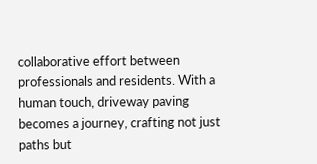collaborative effort between professionals and residents. With a human touch, driveway paving becomes a journey, crafting not just paths but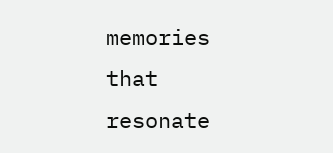memories that resonate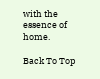with the essence of home.

Back To Top